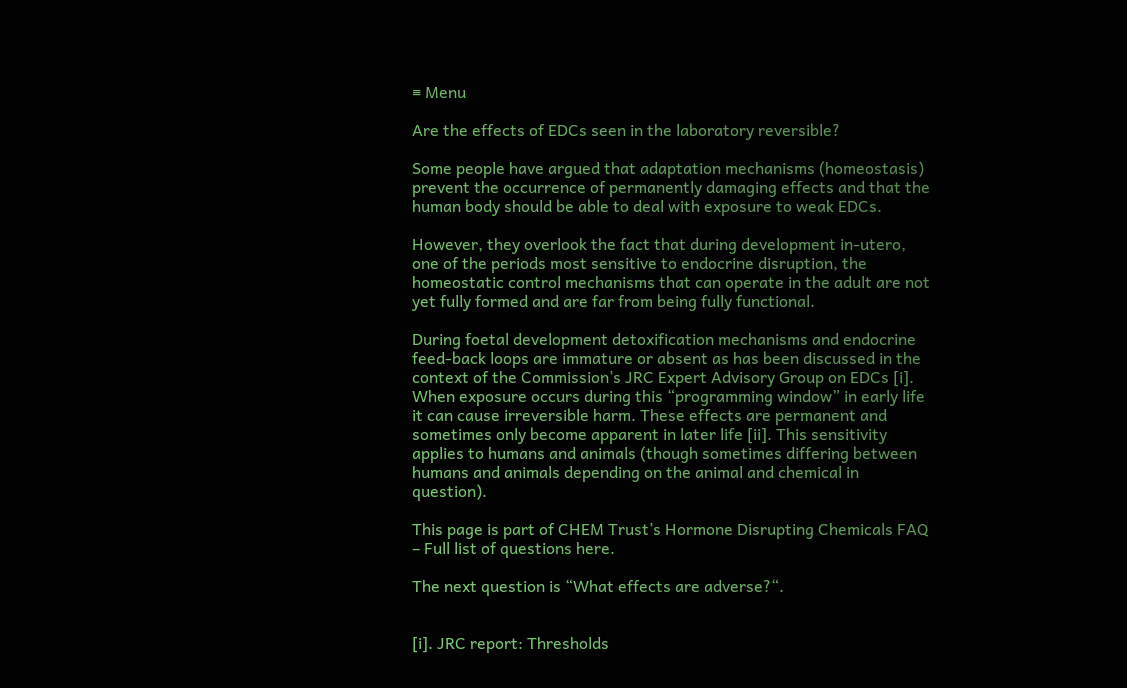≡ Menu

Are the effects of EDCs seen in the laboratory reversible?

Some people have argued that adaptation mechanisms (homeostasis) prevent the occurrence of permanently damaging effects and that the human body should be able to deal with exposure to weak EDCs.

However, they overlook the fact that during development in-utero, one of the periods most sensitive to endocrine disruption, the homeostatic control mechanisms that can operate in the adult are not yet fully formed and are far from being fully functional.

During foetal development detoxification mechanisms and endocrine feed-back loops are immature or absent as has been discussed in the context of the Commission’s JRC Expert Advisory Group on EDCs [i]. When exposure occurs during this “programming window” in early life it can cause irreversible harm. These effects are permanent and sometimes only become apparent in later life [ii]. This sensitivity applies to humans and animals (though sometimes differing between humans and animals depending on the animal and chemical in question).

This page is part of CHEM Trust’s Hormone Disrupting Chemicals FAQ – Full list of questions here.

The next question is “What effects are adverse?“.


[i]. JRC report: Thresholds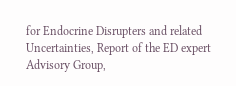for Endocrine Disrupters and related Uncertainties, Report of the ED expert Advisory Group,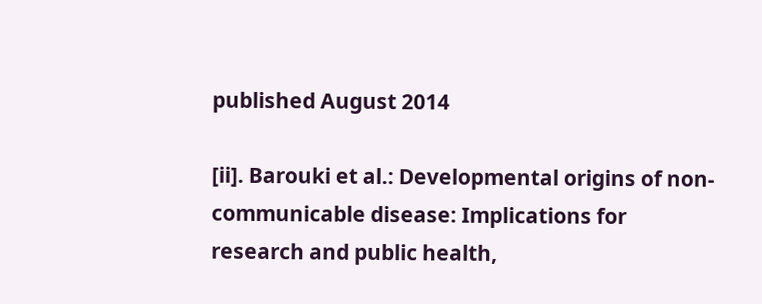published August 2014

[ii]. Barouki et al.: Developmental origins of non-communicable disease: Implications for research and public health,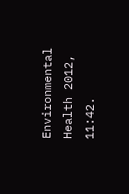Environmental Health 2012, 11:42.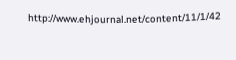http://www.ehjournal.net/content/11/1/42